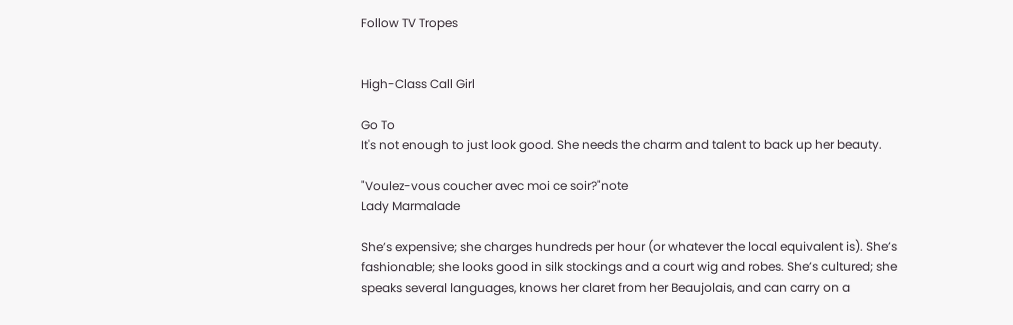Follow TV Tropes


High-Class Call Girl

Go To
It's not enough to just look good. She needs the charm and talent to back up her beauty.

"Voulez-vous coucher avec moi ce soir?"note
Lady Marmalade

She’s expensive; she charges hundreds per hour (or whatever the local equivalent is). She’s fashionable; she looks good in silk stockings and a court wig and robes. She’s cultured; she speaks several languages, knows her claret from her Beaujolais, and can carry on a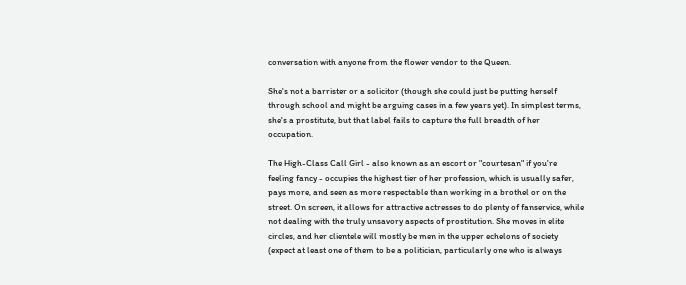conversation with anyone from the flower vendor to the Queen.

She's not a barrister or a solicitor (though she could just be putting herself through school and might be arguing cases in a few years yet). In simplest terms, she's a prostitute, but that label fails to capture the full breadth of her occupation.

The High-Class Call Girl - also known as an escort or "courtesan" if you're feeling fancy - occupies the highest tier of her profession, which is usually safer, pays more, and seen as more respectable than working in a brothel or on the street. On screen, it allows for attractive actresses to do plenty of fanservice, while not dealing with the truly unsavory aspects of prostitution. She moves in elite circles, and her clientele will mostly be men in the upper echelons of society (expect at least one of them to be a politician, particularly one who is always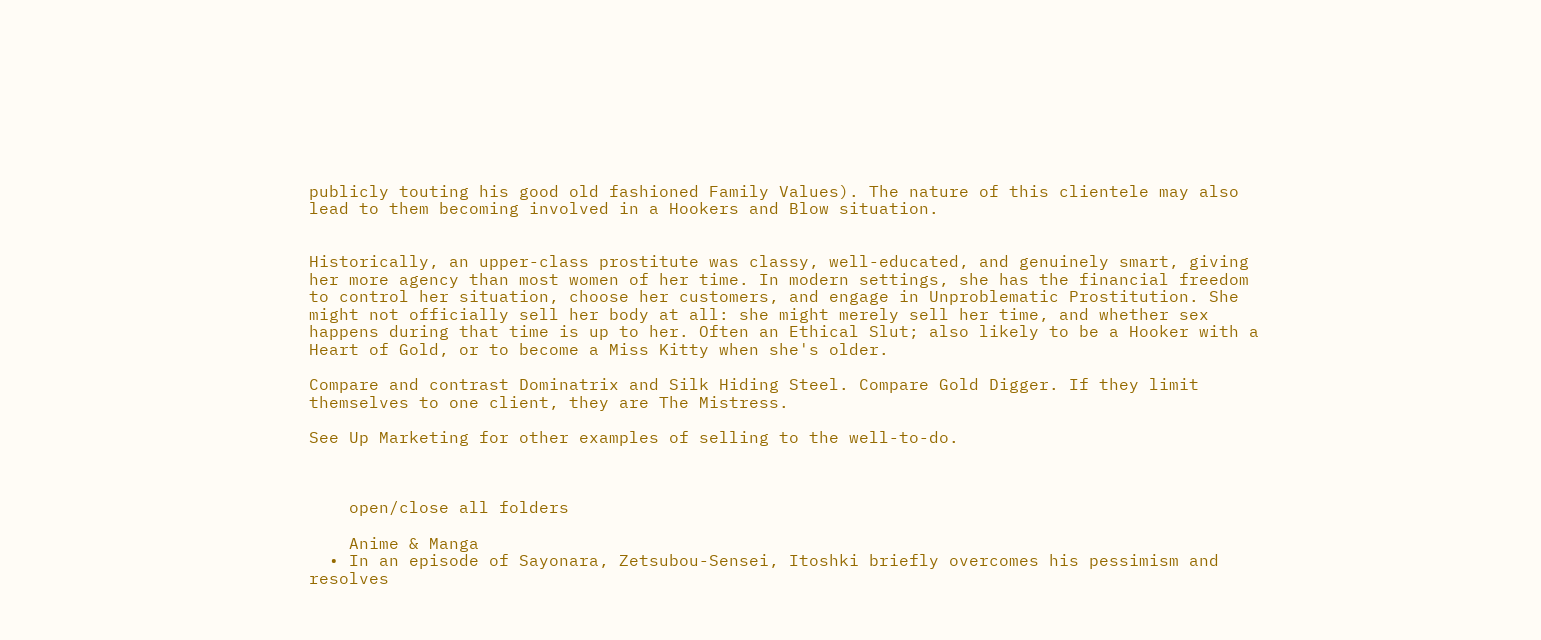publicly touting his good old fashioned Family Values). The nature of this clientele may also lead to them becoming involved in a Hookers and Blow situation.


Historically, an upper-class prostitute was classy, well-educated, and genuinely smart, giving her more agency than most women of her time. In modern settings, she has the financial freedom to control her situation, choose her customers, and engage in Unproblematic Prostitution. She might not officially sell her body at all: she might merely sell her time, and whether sex happens during that time is up to her. Often an Ethical Slut; also likely to be a Hooker with a Heart of Gold, or to become a Miss Kitty when she's older.

Compare and contrast Dominatrix and Silk Hiding Steel. Compare Gold Digger. If they limit themselves to one client, they are The Mistress.

See Up Marketing for other examples of selling to the well-to-do.



    open/close all folders

    Anime & Manga
  • In an episode of Sayonara, Zetsubou-Sensei, Itoshki briefly overcomes his pessimism and resolves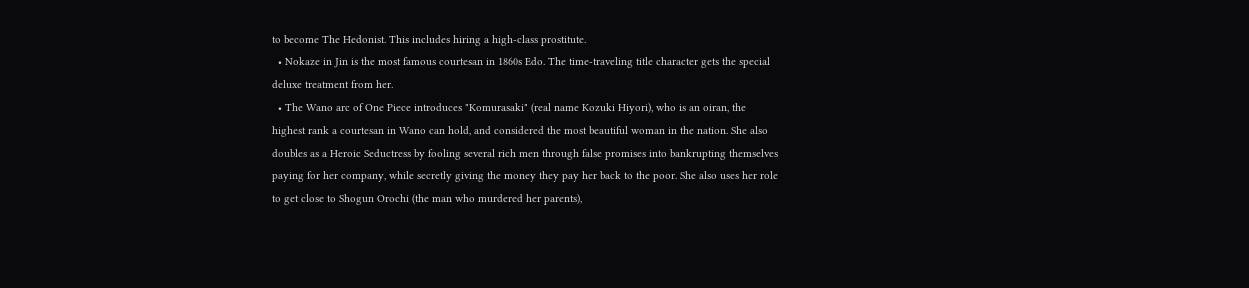to become The Hedonist. This includes hiring a high-class prostitute.
  • Nokaze in Jin is the most famous courtesan in 1860s Edo. The time-traveling title character gets the special deluxe treatment from her.
  • The Wano arc of One Piece introduces "Komurasaki" (real name Kozuki Hiyori), who is an oiran, the highest rank a courtesan in Wano can hold, and considered the most beautiful woman in the nation. She also doubles as a Heroic Seductress by fooling several rich men through false promises into bankrupting themselves paying for her company, while secretly giving the money they pay her back to the poor. She also uses her role to get close to Shogun Orochi (the man who murdered her parents),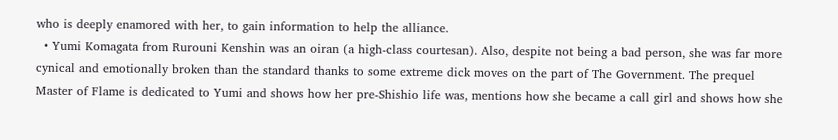who is deeply enamored with her, to gain information to help the alliance.
  • Yumi Komagata from Rurouni Kenshin was an oiran (a high-class courtesan). Also, despite not being a bad person, she was far more cynical and emotionally broken than the standard thanks to some extreme dick moves on the part of The Government. The prequel Master of Flame is dedicated to Yumi and shows how her pre-Shishio life was, mentions how she became a call girl and shows how she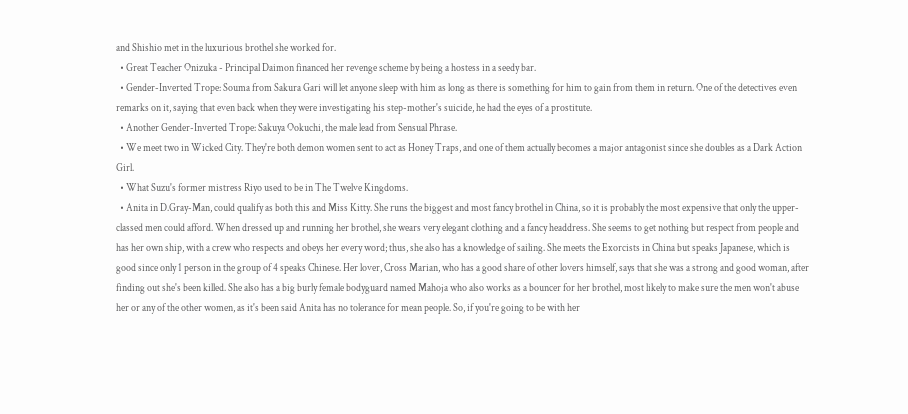and Shishio met in the luxurious brothel she worked for.
  • Great Teacher Onizuka - Principal Daimon financed her revenge scheme by being a hostess in a seedy bar.
  • Gender-Inverted Trope: Souma from Sakura Gari will let anyone sleep with him as long as there is something for him to gain from them in return. One of the detectives even remarks on it, saying that even back when they were investigating his step-mother's suicide, he had the eyes of a prostitute.
  • Another Gender-Inverted Trope: Sakuya Ookuchi, the male lead from Sensual Phrase.
  • We meet two in Wicked City. They're both demon women sent to act as Honey Traps, and one of them actually becomes a major antagonist since she doubles as a Dark Action Girl.
  • What Suzu's former mistress Riyo used to be in The Twelve Kingdoms.
  • Anita in D.Gray-Man, could qualify as both this and Miss Kitty. She runs the biggest and most fancy brothel in China, so it is probably the most expensive that only the upper-classed men could afford. When dressed up and running her brothel, she wears very elegant clothing and a fancy headdress. She seems to get nothing but respect from people and has her own ship, with a crew who respects and obeys her every word; thus, she also has a knowledge of sailing. She meets the Exorcists in China but speaks Japanese, which is good since only 1 person in the group of 4 speaks Chinese. Her lover, Cross Marian, who has a good share of other lovers himself, says that she was a strong and good woman, after finding out she's been killed. She also has a big burly female bodyguard named Mahoja who also works as a bouncer for her brothel, most likely to make sure the men won't abuse her or any of the other women, as it's been said Anita has no tolerance for mean people. So, if you're going to be with her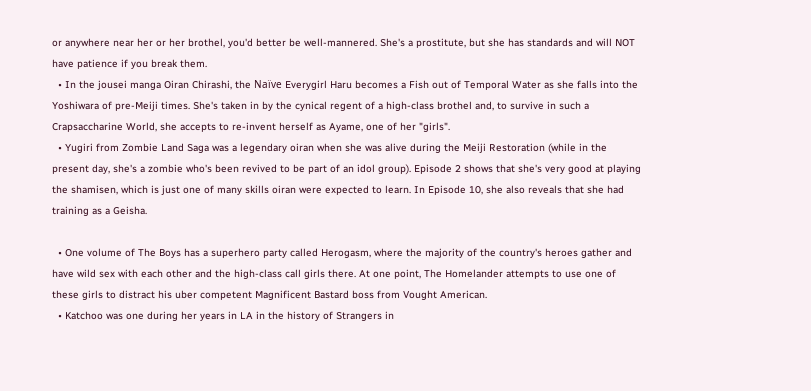or anywhere near her or her brothel, you'd better be well-mannered. She's a prostitute, but she has standards and will NOT have patience if you break them.
  • In the jousei manga Oiran Chirashi, the Naïve Everygirl Haru becomes a Fish out of Temporal Water as she falls into the Yoshiwara of pre-Meiji times. She's taken in by the cynical regent of a high-class brothel and, to survive in such a Crapsaccharine World, she accepts to re-invent herself as Ayame, one of her "girls".
  • Yugiri from Zombie Land Saga was a legendary oiran when she was alive during the Meiji Restoration (while in the present day, she's a zombie who's been revived to be part of an idol group). Episode 2 shows that she's very good at playing the shamisen, which is just one of many skills oiran were expected to learn. In Episode 10, she also reveals that she had training as a Geisha.

  • One volume of The Boys has a superhero party called Herogasm, where the majority of the country's heroes gather and have wild sex with each other and the high-class call girls there. At one point, The Homelander attempts to use one of these girls to distract his uber competent Magnificent Bastard boss from Vought American.
  • Katchoo was one during her years in LA in the history of Strangers in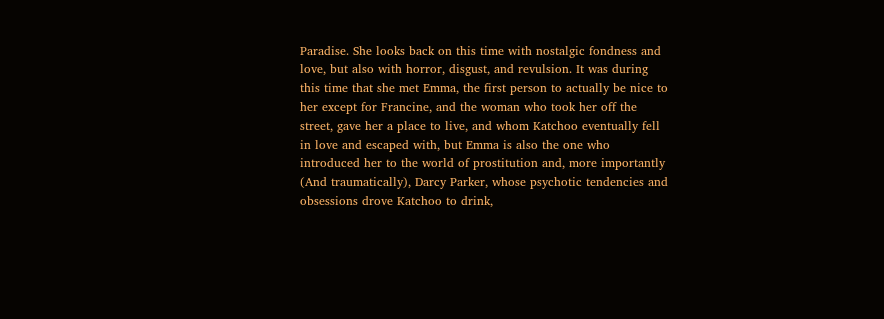Paradise. She looks back on this time with nostalgic fondness and love, but also with horror, disgust, and revulsion. It was during this time that she met Emma, the first person to actually be nice to her except for Francine, and the woman who took her off the street, gave her a place to live, and whom Katchoo eventually fell in love and escaped with, but Emma is also the one who introduced her to the world of prostitution and, more importantly (And traumatically), Darcy Parker, whose psychotic tendencies and obsessions drove Katchoo to drink,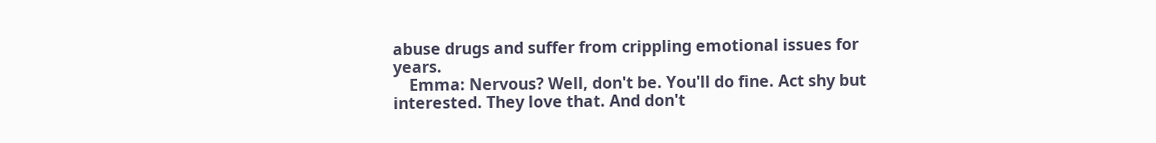abuse drugs and suffer from crippling emotional issues for years.
    Emma: Nervous? Well, don't be. You'll do fine. Act shy but interested. They love that. And don't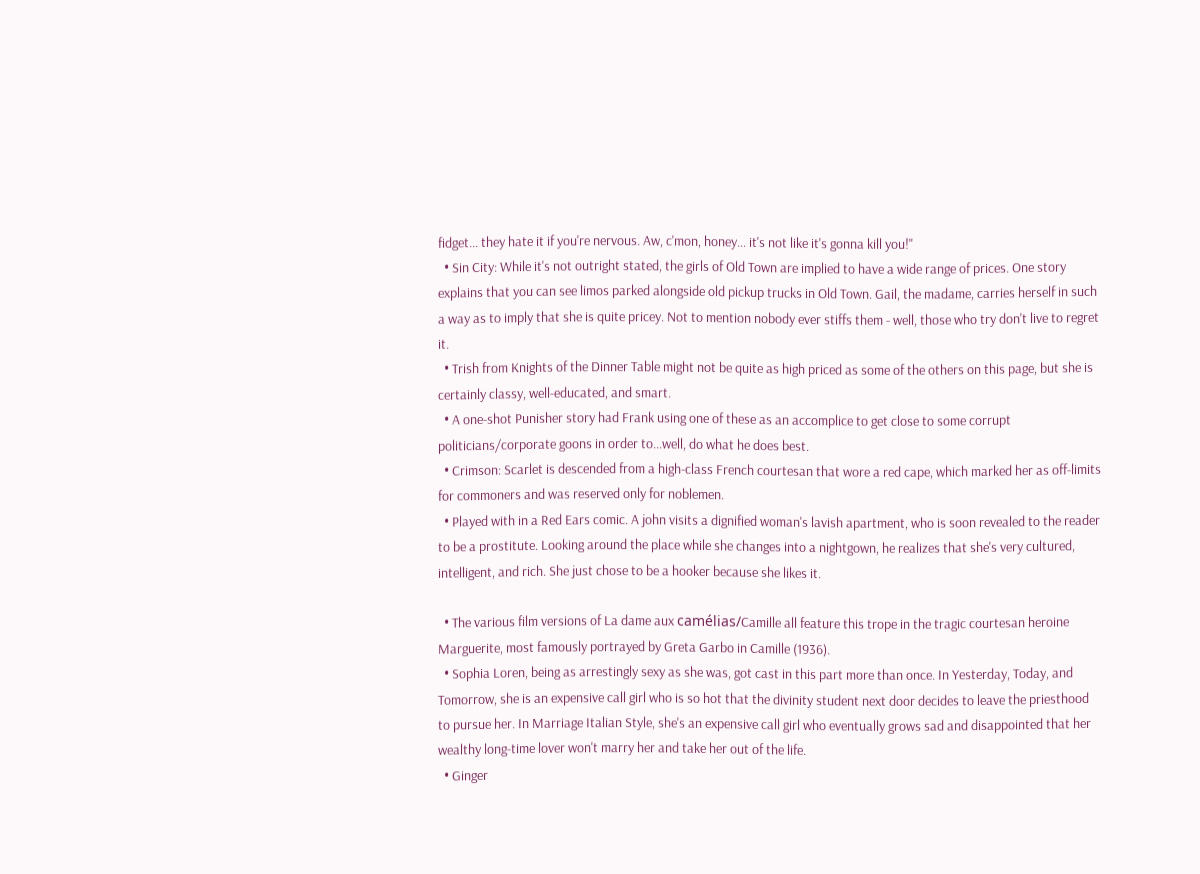fidget... they hate it if you're nervous. Aw, c'mon, honey... it's not like it's gonna kill you!"
  • Sin City: While it's not outright stated, the girls of Old Town are implied to have a wide range of prices. One story explains that you can see limos parked alongside old pickup trucks in Old Town. Gail, the madame, carries herself in such a way as to imply that she is quite pricey. Not to mention nobody ever stiffs them - well, those who try don't live to regret it.
  • Trish from Knights of the Dinner Table might not be quite as high priced as some of the others on this page, but she is certainly classy, well-educated, and smart.
  • A one-shot Punisher story had Frank using one of these as an accomplice to get close to some corrupt politicians/corporate goons in order to...well, do what he does best.
  • Crimson: Scarlet is descended from a high-class French courtesan that wore a red cape, which marked her as off-limits for commoners and was reserved only for noblemen.
  • Played with in a Red Ears comic. A john visits a dignified woman's lavish apartment, who is soon revealed to the reader to be a prostitute. Looking around the place while she changes into a nightgown, he realizes that she's very cultured, intelligent, and rich. She just chose to be a hooker because she likes it.

  • The various film versions of La dame aux camélias/Camille all feature this trope in the tragic courtesan heroine Marguerite, most famously portrayed by Greta Garbo in Camille (1936).
  • Sophia Loren, being as arrestingly sexy as she was, got cast in this part more than once. In Yesterday, Today, and Tomorrow, she is an expensive call girl who is so hot that the divinity student next door decides to leave the priesthood to pursue her. In Marriage Italian Style, she's an expensive call girl who eventually grows sad and disappointed that her wealthy long-time lover won't marry her and take her out of the life.
  • Ginger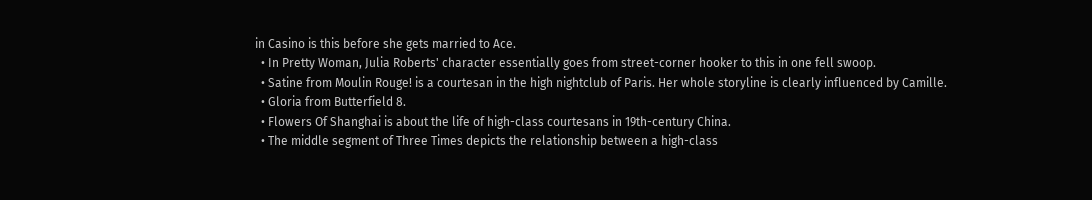in Casino is this before she gets married to Ace.
  • In Pretty Woman, Julia Roberts' character essentially goes from street-corner hooker to this in one fell swoop.
  • Satine from Moulin Rouge! is a courtesan in the high nightclub of Paris. Her whole storyline is clearly influenced by Camille.
  • Gloria from Butterfield 8.
  • Flowers Of Shanghai is about the life of high-class courtesans in 19th-century China.
  • The middle segment of Three Times depicts the relationship between a high-class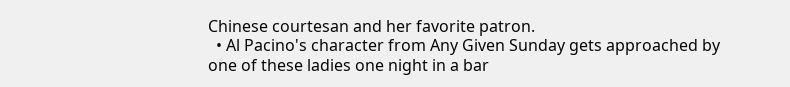Chinese courtesan and her favorite patron.
  • Al Pacino's character from Any Given Sunday gets approached by one of these ladies one night in a bar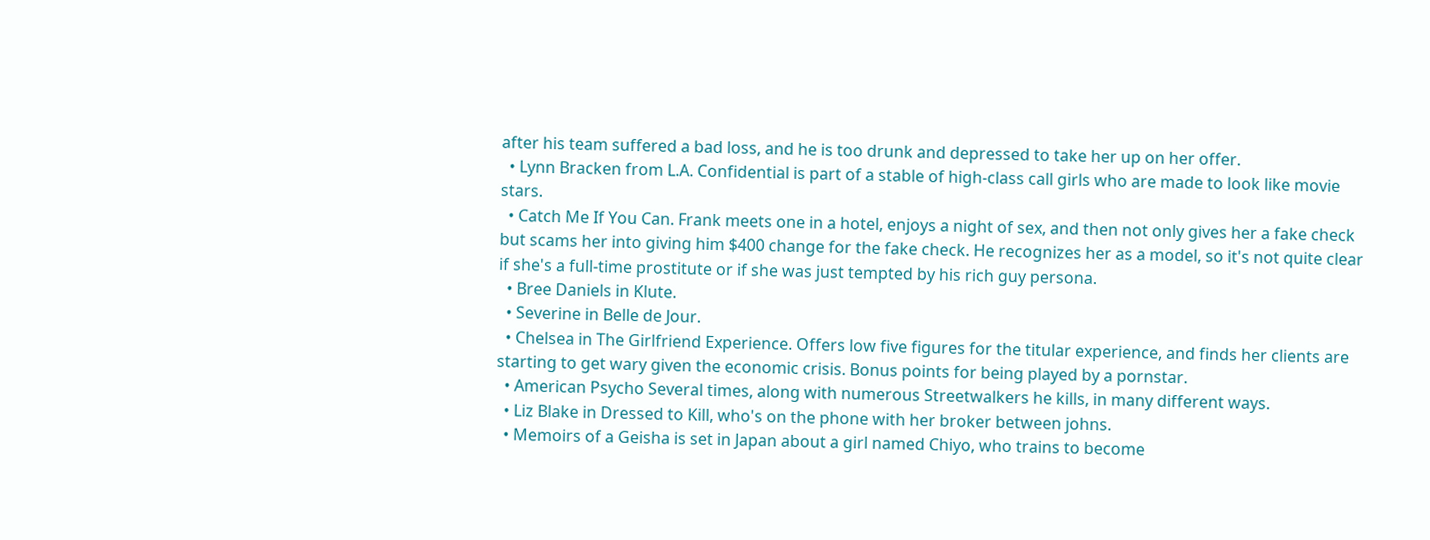after his team suffered a bad loss, and he is too drunk and depressed to take her up on her offer.
  • Lynn Bracken from L.A. Confidential is part of a stable of high-class call girls who are made to look like movie stars.
  • Catch Me If You Can. Frank meets one in a hotel, enjoys a night of sex, and then not only gives her a fake check but scams her into giving him $400 change for the fake check. He recognizes her as a model, so it's not quite clear if she's a full-time prostitute or if she was just tempted by his rich guy persona.
  • Bree Daniels in Klute.
  • Severine in Belle de Jour.
  • Chelsea in The Girlfriend Experience. Offers low five figures for the titular experience, and finds her clients are starting to get wary given the economic crisis. Bonus points for being played by a pornstar.
  • American Psycho Several times, along with numerous Streetwalkers he kills, in many different ways.
  • Liz Blake in Dressed to Kill, who's on the phone with her broker between johns.
  • Memoirs of a Geisha is set in Japan about a girl named Chiyo, who trains to become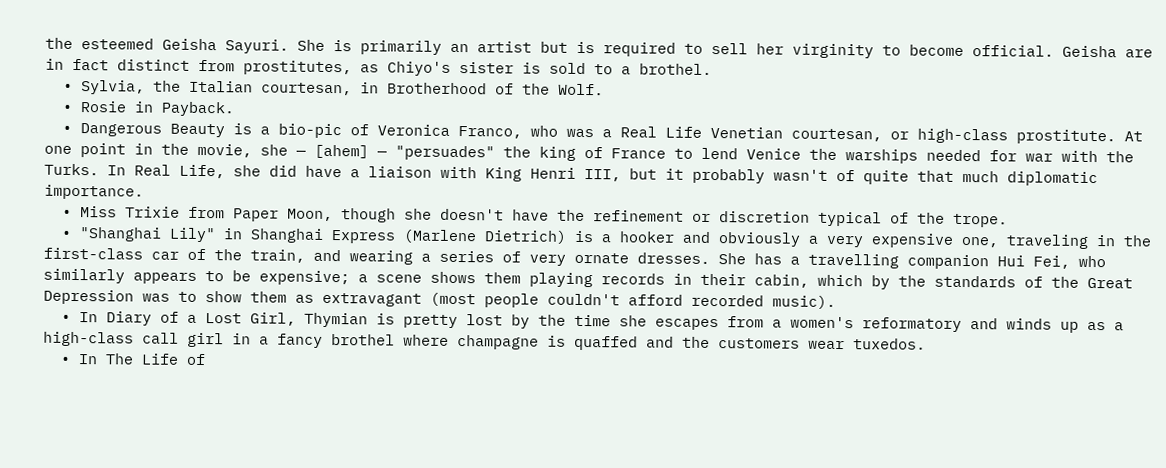the esteemed Geisha Sayuri. She is primarily an artist but is required to sell her virginity to become official. Geisha are in fact distinct from prostitutes, as Chiyo's sister is sold to a brothel.
  • Sylvia, the Italian courtesan, in Brotherhood of the Wolf.
  • Rosie in Payback.
  • Dangerous Beauty is a bio-pic of Veronica Franco, who was a Real Life Venetian courtesan, or high-class prostitute. At one point in the movie, she — [ahem] — "persuades" the king of France to lend Venice the warships needed for war with the Turks. In Real Life, she did have a liaison with King Henri III, but it probably wasn't of quite that much diplomatic importance.
  • Miss Trixie from Paper Moon, though she doesn't have the refinement or discretion typical of the trope.
  • "Shanghai Lily" in Shanghai Express (Marlene Dietrich) is a hooker and obviously a very expensive one, traveling in the first-class car of the train, and wearing a series of very ornate dresses. She has a travelling companion Hui Fei, who similarly appears to be expensive; a scene shows them playing records in their cabin, which by the standards of the Great Depression was to show them as extravagant (most people couldn't afford recorded music).
  • In Diary of a Lost Girl, Thymian is pretty lost by the time she escapes from a women's reformatory and winds up as a high-class call girl in a fancy brothel where champagne is quaffed and the customers wear tuxedos.
  • In The Life of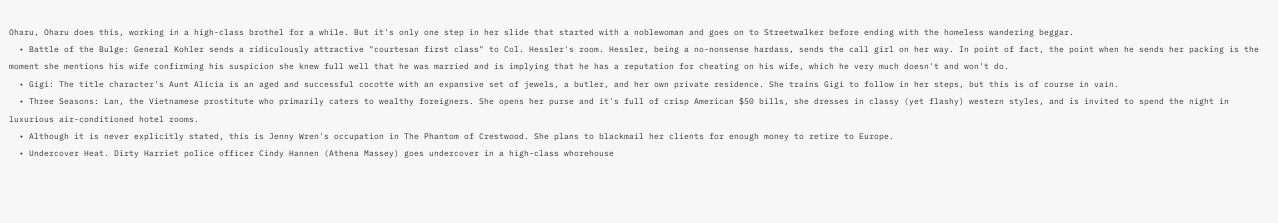Oharu, Oharu does this, working in a high-class brothel for a while. But it's only one step in her slide that started with a noblewoman and goes on to Streetwalker before ending with the homeless wandering beggar.
  • Battle of the Bulge: General Kohler sends a ridiculously attractive "courtesan first class" to Col. Hessler's room. Hessler, being a no-nonsense hardass, sends the call girl on her way. In point of fact, the point when he sends her packing is the moment she mentions his wife confirming his suspicion she knew full well that he was married and is implying that he has a reputation for cheating on his wife, which he very much doesn't and won't do.
  • Gigi: The title character's Aunt Alicia is an aged and successful cocotte with an expansive set of jewels, a butler, and her own private residence. She trains Gigi to follow in her steps, but this is of course in vain.
  • Three Seasons: Lan, the Vietnamese prostitute who primarily caters to wealthy foreigners. She opens her purse and it's full of crisp American $50 bills, she dresses in classy (yet flashy) western styles, and is invited to spend the night in luxurious air-conditioned hotel rooms.
  • Although it is never explicitly stated, this is Jenny Wren's occupation in The Phantom of Crestwood. She plans to blackmail her clients for enough money to retire to Europe.
  • Undercover Heat. Dirty Harriet police officer Cindy Hannen (Athena Massey) goes undercover in a high-class whorehouse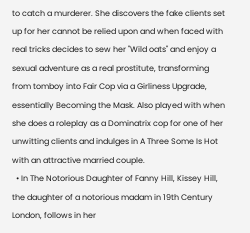to catch a murderer. She discovers the fake clients set up for her cannot be relied upon and when faced with real tricks decides to sew her "Wild oats" and enjoy a sexual adventure as a real prostitute, transforming from tomboy into Fair Cop via a Girliness Upgrade, essentially Becoming the Mask. Also played with when she does a roleplay as a Dominatrix cop for one of her unwitting clients and indulges in A Three Some Is Hot with an attractive married couple.
  • In The Notorious Daughter of Fanny Hill, Kissey Hill, the daughter of a notorious madam in 19th Century London, follows in her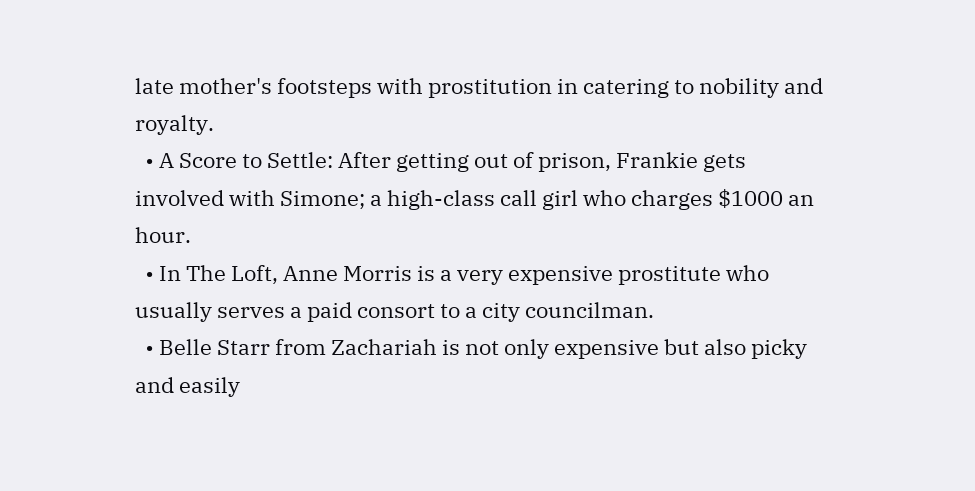late mother's footsteps with prostitution in catering to nobility and royalty.
  • A Score to Settle: After getting out of prison, Frankie gets involved with Simone; a high-class call girl who charges $1000 an hour.
  • In The Loft, Anne Morris is a very expensive prostitute who usually serves a paid consort to a city councilman.
  • Belle Starr from Zachariah is not only expensive but also picky and easily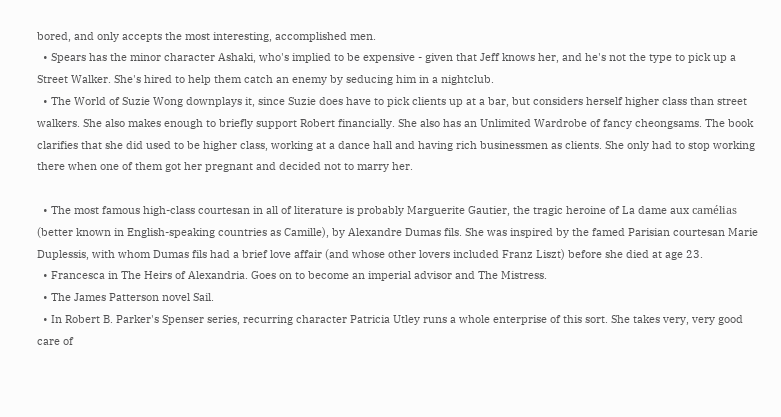bored, and only accepts the most interesting, accomplished men.
  • Spears has the minor character Ashaki, who's implied to be expensive - given that Jeff knows her, and he's not the type to pick up a Street Walker. She's hired to help them catch an enemy by seducing him in a nightclub.
  • The World of Suzie Wong downplays it, since Suzie does have to pick clients up at a bar, but considers herself higher class than street walkers. She also makes enough to briefly support Robert financially. She also has an Unlimited Wardrobe of fancy cheongsams. The book clarifies that she did used to be higher class, working at a dance hall and having rich businessmen as clients. She only had to stop working there when one of them got her pregnant and decided not to marry her.

  • The most famous high-class courtesan in all of literature is probably Marguerite Gautier, the tragic heroine of La dame aux camélias (better known in English-speaking countries as Camille), by Alexandre Dumas fils. She was inspired by the famed Parisian courtesan Marie Duplessis, with whom Dumas fils had a brief love affair (and whose other lovers included Franz Liszt) before she died at age 23.
  • Francesca in The Heirs of Alexandria. Goes on to become an imperial advisor and The Mistress.
  • The James Patterson novel Sail.
  • In Robert B. Parker's Spenser series, recurring character Patricia Utley runs a whole enterprise of this sort. She takes very, very good care of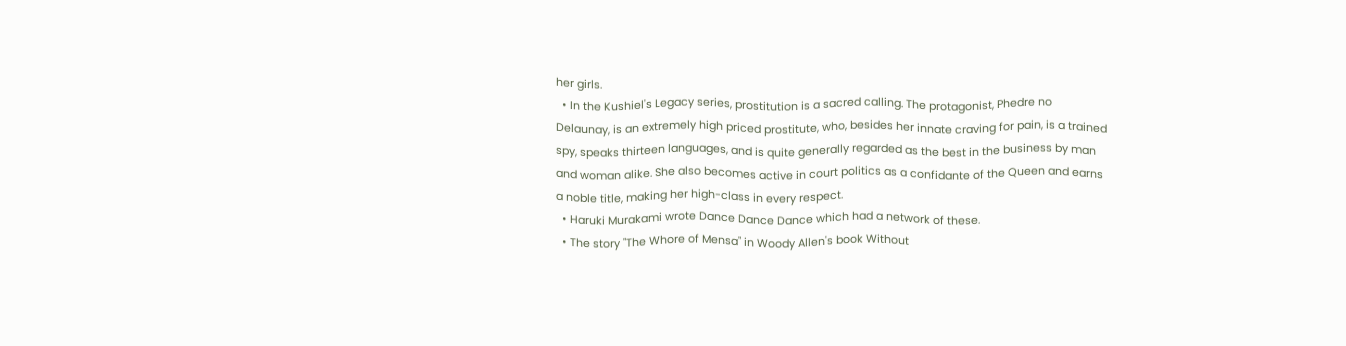her girls.
  • In the Kushiel's Legacy series, prostitution is a sacred calling. The protagonist, Phedre no Delaunay, is an extremely high priced prostitute, who, besides her innate craving for pain, is a trained spy, speaks thirteen languages, and is quite generally regarded as the best in the business by man and woman alike. She also becomes active in court politics as a confidante of the Queen and earns a noble title, making her high-class in every respect.
  • Haruki Murakami wrote Dance Dance Dance which had a network of these.
  • The story "The Whore of Mensa" in Woody Allen's book Without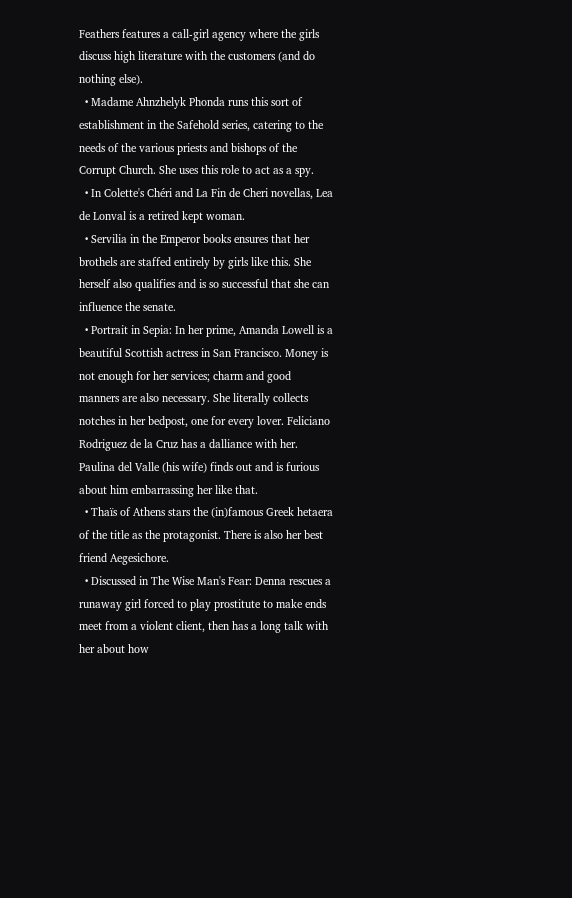Feathers features a call-girl agency where the girls discuss high literature with the customers (and do nothing else).
  • Madame Ahnzhelyk Phonda runs this sort of establishment in the Safehold series, catering to the needs of the various priests and bishops of the Corrupt Church. She uses this role to act as a spy.
  • In Colette's Chéri and La Fin de Cheri novellas, Lea de Lonval is a retired kept woman.
  • Servilia in the Emperor books ensures that her brothels are staffed entirely by girls like this. She herself also qualifies and is so successful that she can influence the senate.
  • Portrait in Sepia: In her prime, Amanda Lowell is a beautiful Scottish actress in San Francisco. Money is not enough for her services; charm and good manners are also necessary. She literally collects notches in her bedpost, one for every lover. Feliciano Rodriguez de la Cruz has a dalliance with her. Paulina del Valle (his wife) finds out and is furious about him embarrassing her like that.
  • Thaïs of Athens stars the (in)famous Greek hetaera of the title as the protagonist. There is also her best friend Aegesichore.
  • Discussed in The Wise Man's Fear: Denna rescues a runaway girl forced to play prostitute to make ends meet from a violent client, then has a long talk with her about how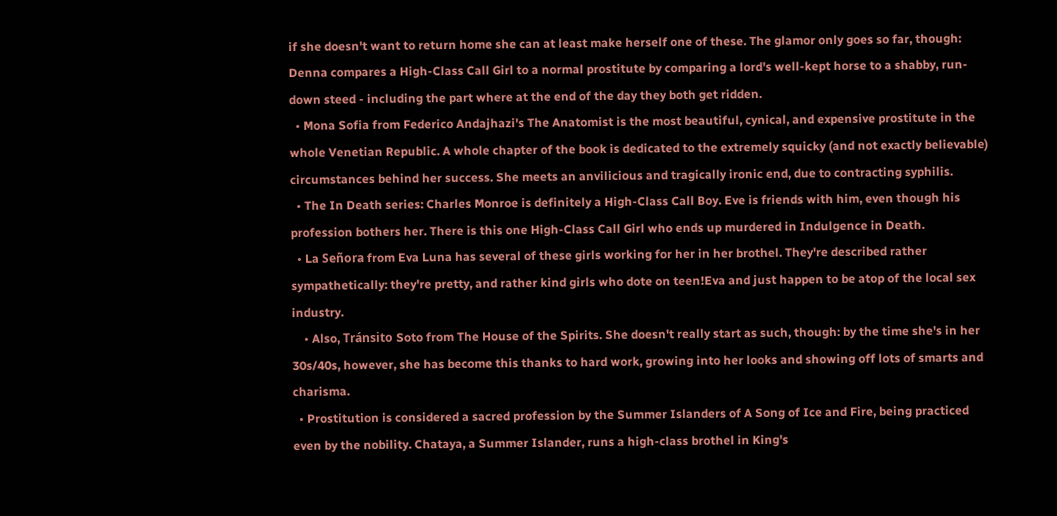if she doesn't want to return home she can at least make herself one of these. The glamor only goes so far, though: Denna compares a High-Class Call Girl to a normal prostitute by comparing a lord's well-kept horse to a shabby, run-down steed - including the part where at the end of the day they both get ridden.
  • Mona Sofia from Federico Andajhazi's The Anatomist is the most beautiful, cynical, and expensive prostitute in the whole Venetian Republic. A whole chapter of the book is dedicated to the extremely squicky (and not exactly believable) circumstances behind her success. She meets an anvilicious and tragically ironic end, due to contracting syphilis.
  • The In Death series: Charles Monroe is definitely a High-Class Call Boy. Eve is friends with him, even though his profession bothers her. There is this one High-Class Call Girl who ends up murdered in Indulgence in Death.
  • La Señora from Eva Luna has several of these girls working for her in her brothel. They're described rather sympathetically: they're pretty, and rather kind girls who dote on teen!Eva and just happen to be atop of the local sex industry.
    • Also, Tránsito Soto from The House of the Spirits. She doesn't really start as such, though: by the time she's in her 30s/40s, however, she has become this thanks to hard work, growing into her looks and showing off lots of smarts and charisma.
  • Prostitution is considered a sacred profession by the Summer Islanders of A Song of Ice and Fire, being practiced even by the nobility. Chataya, a Summer Islander, runs a high-class brothel in King's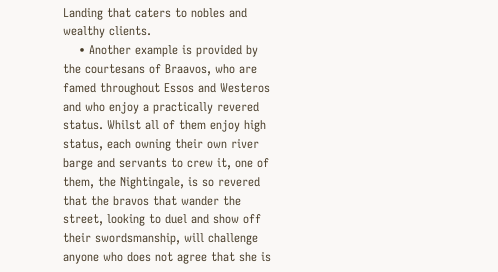Landing that caters to nobles and wealthy clients.
    • Another example is provided by the courtesans of Braavos, who are famed throughout Essos and Westeros and who enjoy a practically revered status. Whilst all of them enjoy high status, each owning their own river barge and servants to crew it, one of them, the Nightingale, is so revered that the bravos that wander the street, looking to duel and show off their swordsmanship, will challenge anyone who does not agree that she is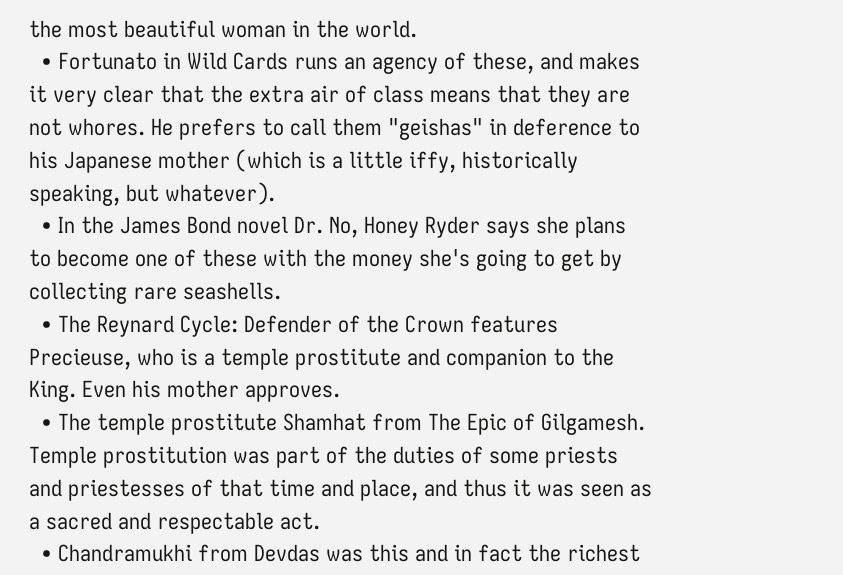the most beautiful woman in the world.
  • Fortunato in Wild Cards runs an agency of these, and makes it very clear that the extra air of class means that they are not whores. He prefers to call them "geishas" in deference to his Japanese mother (which is a little iffy, historically speaking, but whatever).
  • In the James Bond novel Dr. No, Honey Ryder says she plans to become one of these with the money she's going to get by collecting rare seashells.
  • The Reynard Cycle: Defender of the Crown features Precieuse, who is a temple prostitute and companion to the King. Even his mother approves.
  • The temple prostitute Shamhat from The Epic of Gilgamesh. Temple prostitution was part of the duties of some priests and priestesses of that time and place, and thus it was seen as a sacred and respectable act.
  • Chandramukhi from Devdas was this and in fact the richest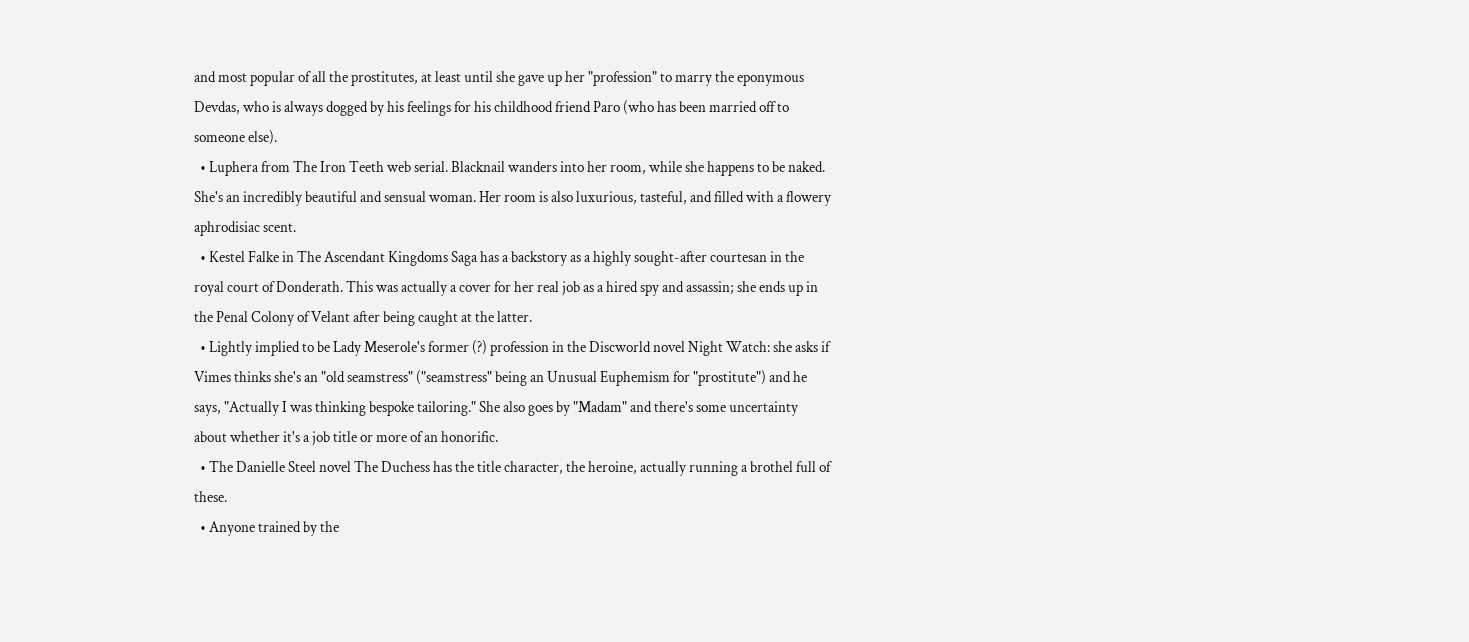and most popular of all the prostitutes, at least until she gave up her "profession" to marry the eponymous Devdas, who is always dogged by his feelings for his childhood friend Paro (who has been married off to someone else).
  • Luphera from The Iron Teeth web serial. Blacknail wanders into her room, while she happens to be naked. She's an incredibly beautiful and sensual woman. Her room is also luxurious, tasteful, and filled with a flowery aphrodisiac scent.
  • Kestel Falke in The Ascendant Kingdoms Saga has a backstory as a highly sought-after courtesan in the royal court of Donderath. This was actually a cover for her real job as a hired spy and assassin; she ends up in the Penal Colony of Velant after being caught at the latter.
  • Lightly implied to be Lady Meserole's former (?) profession in the Discworld novel Night Watch: she asks if Vimes thinks she's an "old seamstress" ("seamstress" being an Unusual Euphemism for "prostitute") and he says, "Actually I was thinking bespoke tailoring." She also goes by "Madam" and there's some uncertainty about whether it's a job title or more of an honorific.
  • The Danielle Steel novel The Duchess has the title character, the heroine, actually running a brothel full of these.
  • Anyone trained by the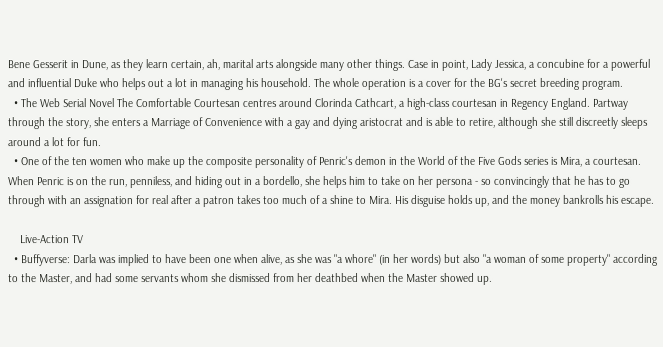Bene Gesserit in Dune, as they learn certain, ah, marital arts alongside many other things. Case in point, Lady Jessica, a concubine for a powerful and influential Duke who helps out a lot in managing his household. The whole operation is a cover for the BG's secret breeding program.
  • The Web Serial Novel The Comfortable Courtesan centres around Clorinda Cathcart, a high-class courtesan in Regency England. Partway through the story, she enters a Marriage of Convenience with a gay and dying aristocrat and is able to retire, although she still discreetly sleeps around a lot for fun.
  • One of the ten women who make up the composite personality of Penric's demon in the World of the Five Gods series is Mira, a courtesan. When Penric is on the run, penniless, and hiding out in a bordello, she helps him to take on her persona - so convincingly that he has to go through with an assignation for real after a patron takes too much of a shine to Mira. His disguise holds up, and the money bankrolls his escape.

    Live-Action TV
  • Buffyverse: Darla was implied to have been one when alive, as she was "a whore" (in her words) but also "a woman of some property" according to the Master, and had some servants whom she dismissed from her deathbed when the Master showed up.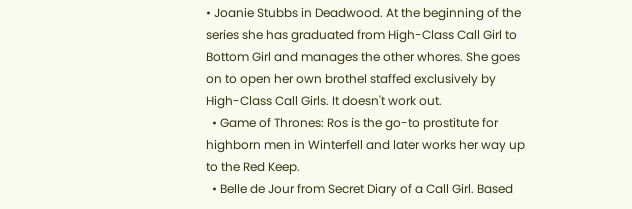• Joanie Stubbs in Deadwood. At the beginning of the series she has graduated from High-Class Call Girl to Bottom Girl and manages the other whores. She goes on to open her own brothel staffed exclusively by High-Class Call Girls. It doesn't work out.
  • Game of Thrones: Ros is the go-to prostitute for highborn men in Winterfell and later works her way up to the Red Keep.
  • Belle de Jour from Secret Diary of a Call Girl. Based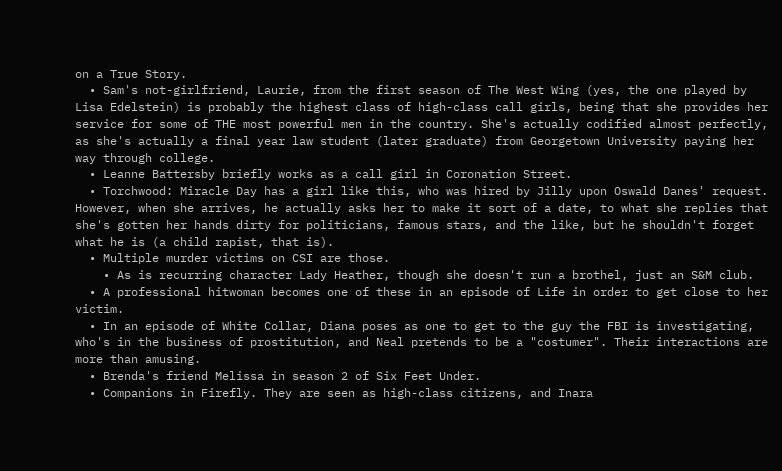on a True Story.
  • Sam's not-girlfriend, Laurie, from the first season of The West Wing (yes, the one played by Lisa Edelstein) is probably the highest class of high-class call girls, being that she provides her service for some of THE most powerful men in the country. She's actually codified almost perfectly, as she's actually a final year law student (later graduate) from Georgetown University paying her way through college.
  • Leanne Battersby briefly works as a call girl in Coronation Street.
  • Torchwood: Miracle Day has a girl like this, who was hired by Jilly upon Oswald Danes' request. However, when she arrives, he actually asks her to make it sort of a date, to what she replies that she's gotten her hands dirty for politicians, famous stars, and the like, but he shouldn't forget what he is (a child rapist, that is).
  • Multiple murder victims on CSI are those.
    • As is recurring character Lady Heather, though she doesn't run a brothel, just an S&M club.
  • A professional hitwoman becomes one of these in an episode of Life in order to get close to her victim.
  • In an episode of White Collar, Diana poses as one to get to the guy the FBI is investigating, who's in the business of prostitution, and Neal pretends to be a "costumer". Their interactions are more than amusing.
  • Brenda's friend Melissa in season 2 of Six Feet Under.
  • Companions in Firefly. They are seen as high-class citizens, and Inara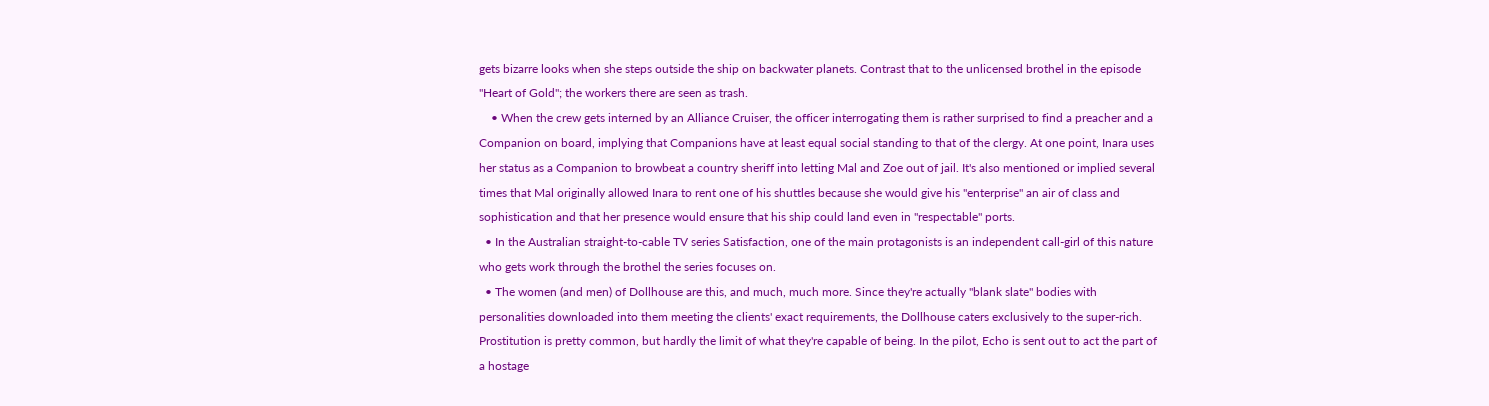gets bizarre looks when she steps outside the ship on backwater planets. Contrast that to the unlicensed brothel in the episode "Heart of Gold"; the workers there are seen as trash.
    • When the crew gets interned by an Alliance Cruiser, the officer interrogating them is rather surprised to find a preacher and a Companion on board, implying that Companions have at least equal social standing to that of the clergy. At one point, Inara uses her status as a Companion to browbeat a country sheriff into letting Mal and Zoe out of jail. It's also mentioned or implied several times that Mal originally allowed Inara to rent one of his shuttles because she would give his "enterprise" an air of class and sophistication and that her presence would ensure that his ship could land even in "respectable" ports.
  • In the Australian straight-to-cable TV series Satisfaction, one of the main protagonists is an independent call-girl of this nature who gets work through the brothel the series focuses on.
  • The women (and men) of Dollhouse are this, and much, much more. Since they're actually "blank slate" bodies with personalities downloaded into them meeting the clients' exact requirements, the Dollhouse caters exclusively to the super-rich. Prostitution is pretty common, but hardly the limit of what they're capable of being. In the pilot, Echo is sent out to act the part of a hostage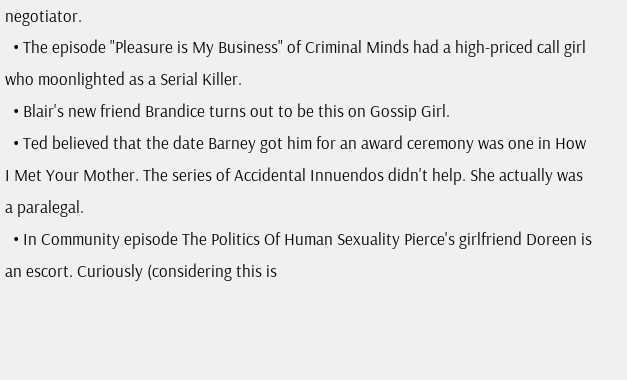negotiator.
  • The episode "Pleasure is My Business" of Criminal Minds had a high-priced call girl who moonlighted as a Serial Killer.
  • Blair's new friend Brandice turns out to be this on Gossip Girl.
  • Ted believed that the date Barney got him for an award ceremony was one in How I Met Your Mother. The series of Accidental Innuendos didn't help. She actually was a paralegal.
  • In Community episode The Politics Of Human Sexuality Pierce's girlfriend Doreen is an escort. Curiously (considering this is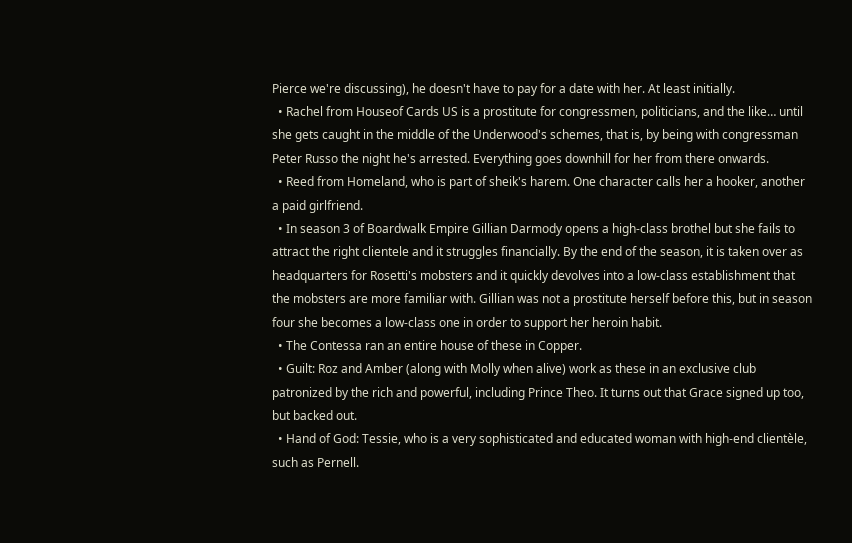Pierce we're discussing), he doesn't have to pay for a date with her. At least initially.
  • Rachel from Houseof Cards US is a prostitute for congressmen, politicians, and the like… until she gets caught in the middle of the Underwood's schemes, that is, by being with congressman Peter Russo the night he's arrested. Everything goes downhill for her from there onwards.
  • Reed from Homeland, who is part of sheik's harem. One character calls her a hooker, another a paid girlfriend.
  • In season 3 of Boardwalk Empire Gillian Darmody opens a high-class brothel but she fails to attract the right clientele and it struggles financially. By the end of the season, it is taken over as headquarters for Rosetti's mobsters and it quickly devolves into a low-class establishment that the mobsters are more familiar with. Gillian was not a prostitute herself before this, but in season four she becomes a low-class one in order to support her heroin habit.
  • The Contessa ran an entire house of these in Copper.
  • Guilt: Roz and Amber (along with Molly when alive) work as these in an exclusive club patronized by the rich and powerful, including Prince Theo. It turns out that Grace signed up too, but backed out.
  • Hand of God: Tessie, who is a very sophisticated and educated woman with high-end clientèle, such as Pernell.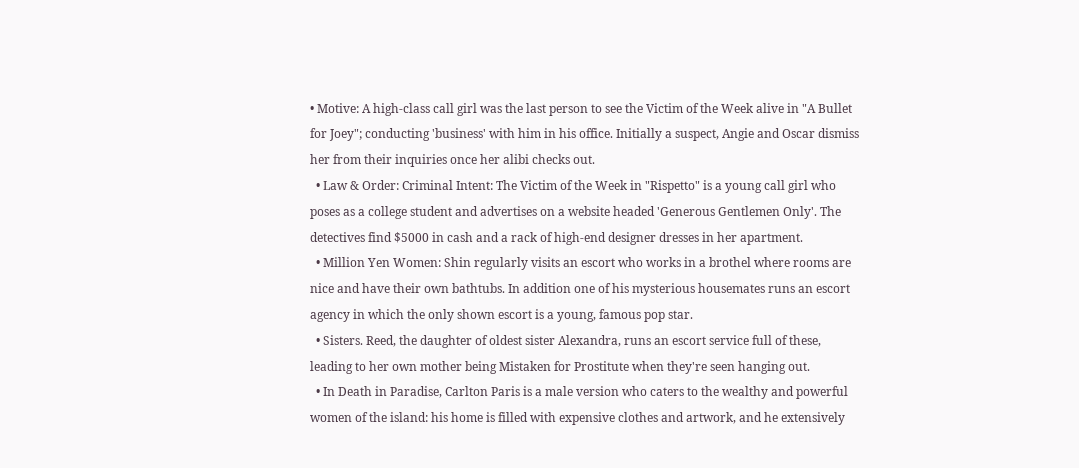• Motive: A high-class call girl was the last person to see the Victim of the Week alive in "A Bullet for Joey"; conducting 'business' with him in his office. Initially a suspect, Angie and Oscar dismiss her from their inquiries once her alibi checks out.
  • Law & Order: Criminal Intent: The Victim of the Week in "Rispetto" is a young call girl who poses as a college student and advertises on a website headed 'Generous Gentlemen Only'. The detectives find $5000 in cash and a rack of high-end designer dresses in her apartment.
  • Million Yen Women: Shin regularly visits an escort who works in a brothel where rooms are nice and have their own bathtubs. In addition one of his mysterious housemates runs an escort agency in which the only shown escort is a young, famous pop star.
  • Sisters. Reed, the daughter of oldest sister Alexandra, runs an escort service full of these, leading to her own mother being Mistaken for Prostitute when they're seen hanging out.
  • In Death in Paradise, Carlton Paris is a male version who caters to the wealthy and powerful women of the island: his home is filled with expensive clothes and artwork, and he extensively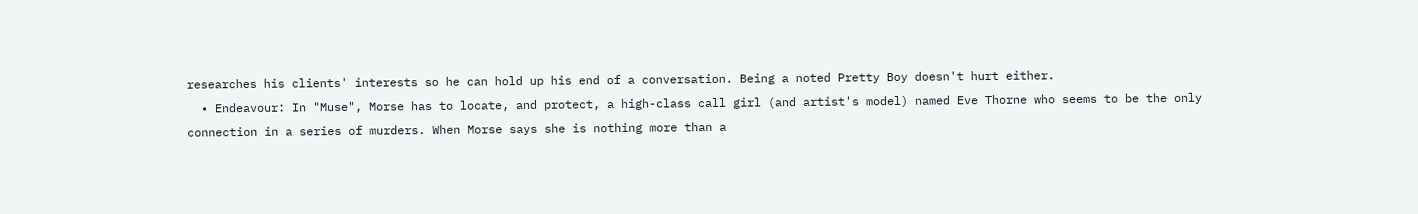researches his clients' interests so he can hold up his end of a conversation. Being a noted Pretty Boy doesn't hurt either.
  • Endeavour: In "Muse", Morse has to locate, and protect, a high-class call girl (and artist's model) named Eve Thorne who seems to be the only connection in a series of murders. When Morse says she is nothing more than a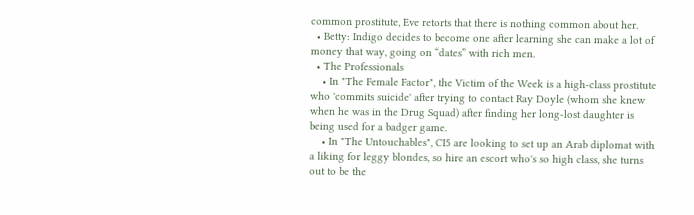common prostitute, Eve retorts that there is nothing common about her.
  • Betty: Indigo decides to become one after learning she can make a lot of money that way, going on “dates” with rich men.
  • The Professionals
    • In "The Female Factor", the Victim of the Week is a high-class prostitute who 'commits suicide' after trying to contact Ray Doyle (whom she knew when he was in the Drug Squad) after finding her long-lost daughter is being used for a badger game.
    • In "The Untouchables", CI5 are looking to set up an Arab diplomat with a liking for leggy blondes, so hire an escort who's so high class, she turns out to be the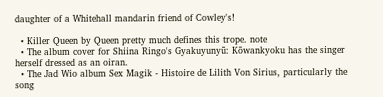daughter of a Whitehall mandarin friend of Cowley's!

  • Killer Queen by Queen pretty much defines this trope. note
  • The album cover for Shiina Ringo's Gyakuyunyū: Kōwankyoku has the singer herself dressed as an oiran.
  • The Jad Wio album Sex Magik - Histoire de Lilith Von Sirius, particularly the song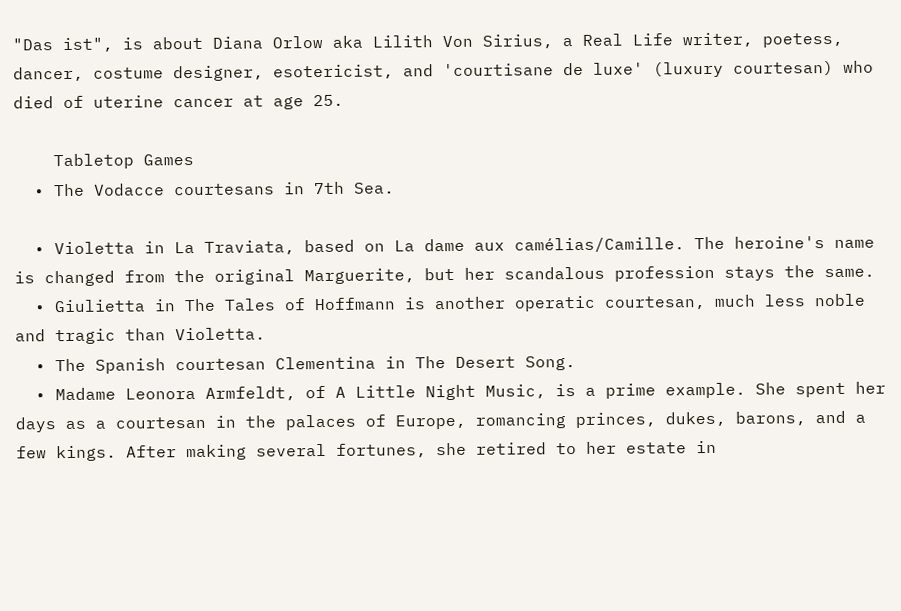"Das ist", is about Diana Orlow aka Lilith Von Sirius, a Real Life writer, poetess, dancer, costume designer, esotericist, and 'courtisane de luxe' (luxury courtesan) who died of uterine cancer at age 25.

    Tabletop Games
  • The Vodacce courtesans in 7th Sea.

  • Violetta in La Traviata, based on La dame aux camélias/Camille. The heroine's name is changed from the original Marguerite, but her scandalous profession stays the same.
  • Giulietta in The Tales of Hoffmann is another operatic courtesan, much less noble and tragic than Violetta.
  • The Spanish courtesan Clementina in The Desert Song.
  • Madame Leonora Armfeldt, of A Little Night Music, is a prime example. She spent her days as a courtesan in the palaces of Europe, romancing princes, dukes, barons, and a few kings. After making several fortunes, she retired to her estate in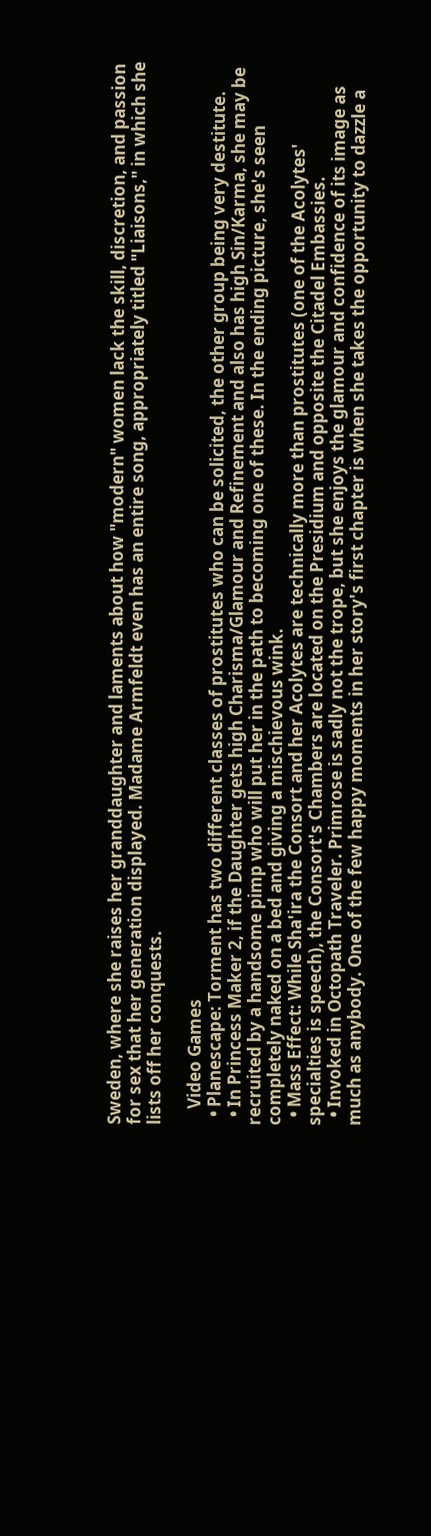Sweden, where she raises her granddaughter and laments about how "modern" women lack the skill, discretion, and passion for sex that her generation displayed. Madame Armfeldt even has an entire song, appropriately titled "Liaisons," in which she lists off her conquests.

    Video Games
  • Planescape: Torment has two different classes of prostitutes who can be solicited, the other group being very destitute.
  • In Princess Maker 2, if the Daughter gets high Charisma/Glamour and Refinement and also has high Sin/Karma, she may be recruited by a handsome pimp who will put her in the path to becoming one of these. In the ending picture, she's seen completely naked on a bed and giving a mischievous wink.
  • Mass Effect: While Sha'ira the Consort and her Acolytes are technically more than prostitutes (one of the Acolytes' specialties is speech), the Consort's Chambers are located on the Presidium and opposite the Citadel Embassies.
  • Invoked in Octopath Traveler. Primrose is sadly not the trope, but she enjoys the glamour and confidence of its image as much as anybody. One of the few happy moments in her story's first chapter is when she takes the opportunity to dazzle a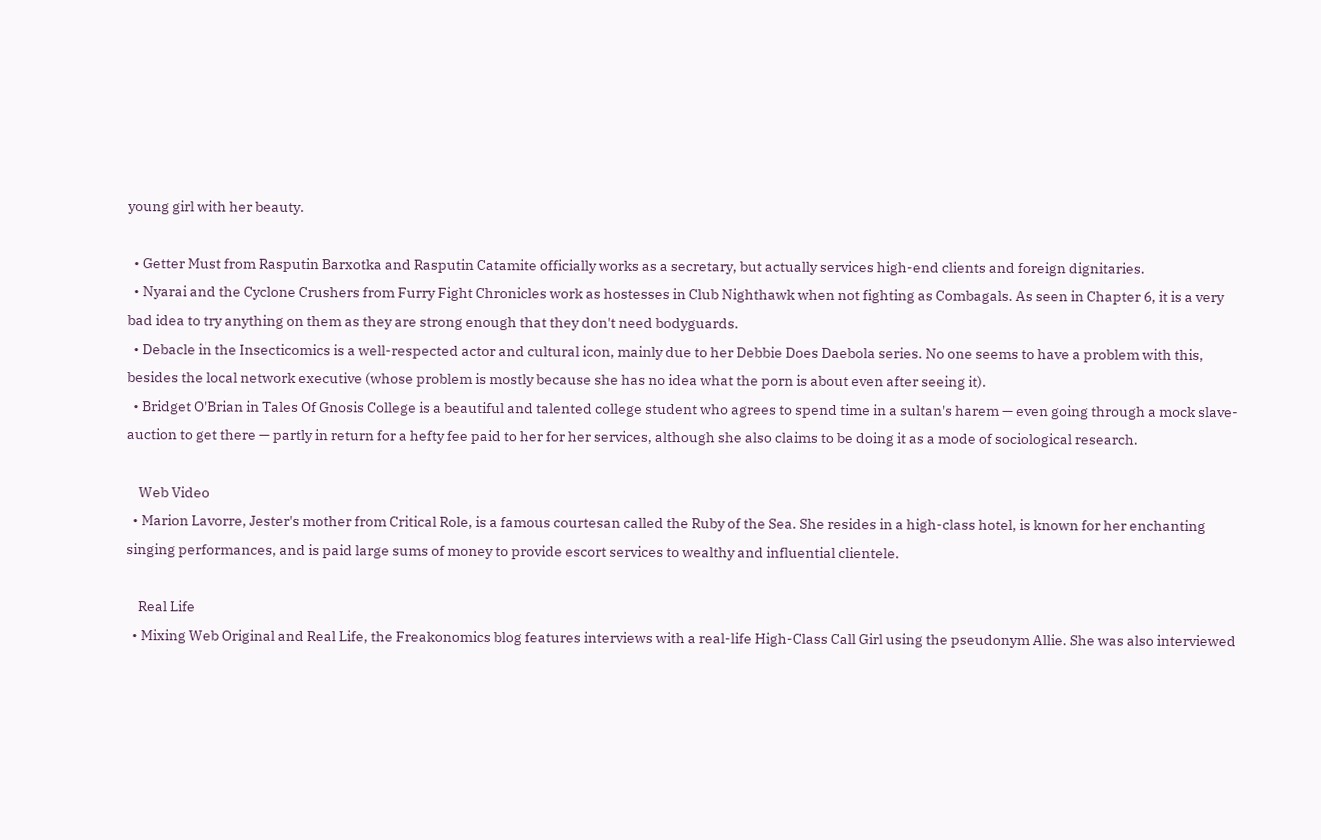young girl with her beauty.

  • Getter Must from Rasputin Barxotka and Rasputin Catamite officially works as a secretary, but actually services high-end clients and foreign dignitaries.
  • Nyarai and the Cyclone Crushers from Furry Fight Chronicles work as hostesses in Club Nighthawk when not fighting as Combagals. As seen in Chapter 6, it is a very bad idea to try anything on them as they are strong enough that they don't need bodyguards.
  • Debacle in the Insecticomics is a well-respected actor and cultural icon, mainly due to her Debbie Does Daebola series. No one seems to have a problem with this, besides the local network executive (whose problem is mostly because she has no idea what the porn is about even after seeing it).
  • Bridget O'Brian in Tales Of Gnosis College is a beautiful and talented college student who agrees to spend time in a sultan's harem — even going through a mock slave-auction to get there — partly in return for a hefty fee paid to her for her services, although she also claims to be doing it as a mode of sociological research.

    Web Video
  • Marion Lavorre, Jester's mother from Critical Role, is a famous courtesan called the Ruby of the Sea. She resides in a high-class hotel, is known for her enchanting singing performances, and is paid large sums of money to provide escort services to wealthy and influential clientele.

    Real Life
  • Mixing Web Original and Real Life, the Freakonomics blog features interviews with a real-life High-Class Call Girl using the pseudonym Allie. She was also interviewed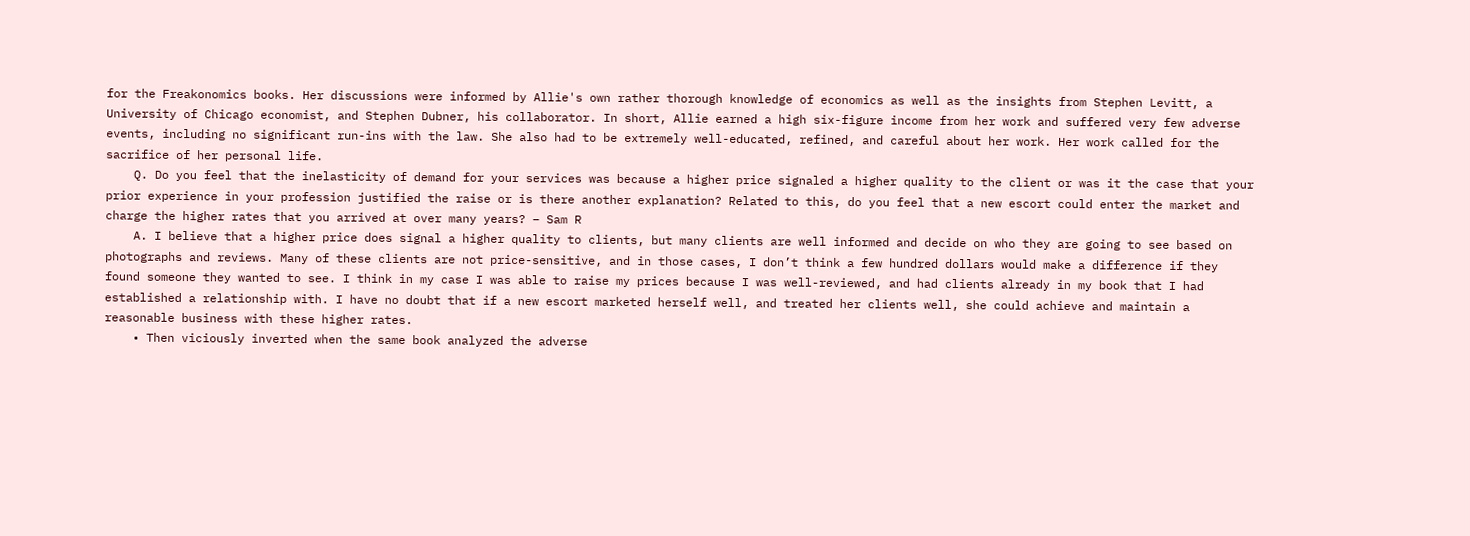for the Freakonomics books. Her discussions were informed by Allie's own rather thorough knowledge of economics as well as the insights from Stephen Levitt, a University of Chicago economist, and Stephen Dubner, his collaborator. In short, Allie earned a high six-figure income from her work and suffered very few adverse events, including no significant run-ins with the law. She also had to be extremely well-educated, refined, and careful about her work. Her work called for the sacrifice of her personal life.
    Q. Do you feel that the inelasticity of demand for your services was because a higher price signaled a higher quality to the client or was it the case that your prior experience in your profession justified the raise or is there another explanation? Related to this, do you feel that a new escort could enter the market and charge the higher rates that you arrived at over many years? – Sam R
    A. I believe that a higher price does signal a higher quality to clients, but many clients are well informed and decide on who they are going to see based on photographs and reviews. Many of these clients are not price-sensitive, and in those cases, I don’t think a few hundred dollars would make a difference if they found someone they wanted to see. I think in my case I was able to raise my prices because I was well-reviewed, and had clients already in my book that I had established a relationship with. I have no doubt that if a new escort marketed herself well, and treated her clients well, she could achieve and maintain a reasonable business with these higher rates.
    • Then viciously inverted when the same book analyzed the adverse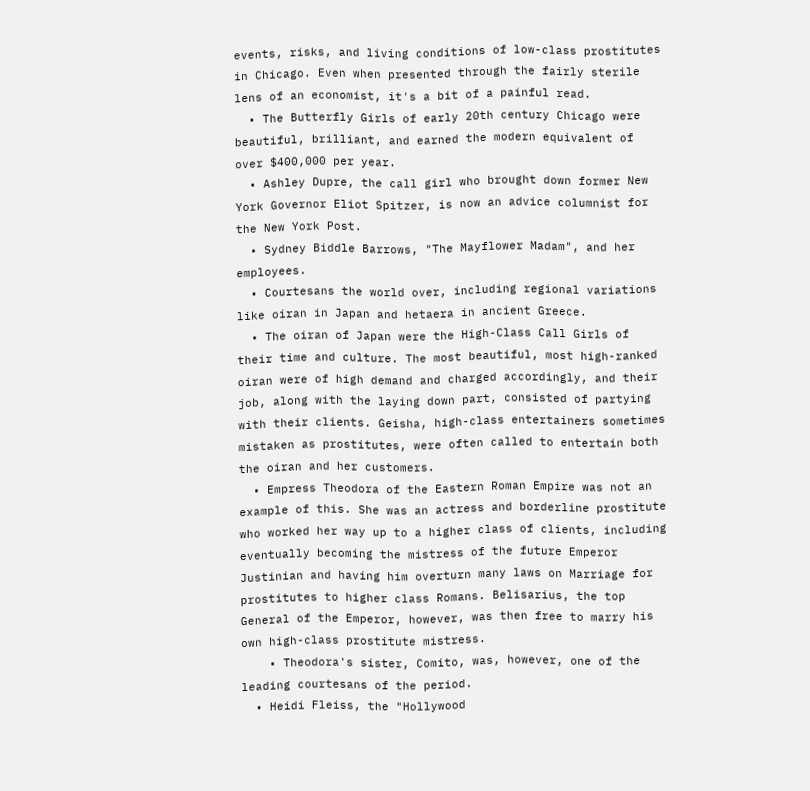events, risks, and living conditions of low-class prostitutes in Chicago. Even when presented through the fairly sterile lens of an economist, it's a bit of a painful read.
  • The Butterfly Girls of early 20th century Chicago were beautiful, brilliant, and earned the modern equivalent of over $400,000 per year.
  • Ashley Dupre, the call girl who brought down former New York Governor Eliot Spitzer, is now an advice columnist for the New York Post.
  • Sydney Biddle Barrows, "The Mayflower Madam", and her employees.
  • Courtesans the world over, including regional variations like oiran in Japan and hetaera in ancient Greece.
  • The oiran of Japan were the High-Class Call Girls of their time and culture. The most beautiful, most high-ranked oiran were of high demand and charged accordingly, and their job, along with the laying down part, consisted of partying with their clients. Geisha, high-class entertainers sometimes mistaken as prostitutes, were often called to entertain both the oiran and her customers.
  • Empress Theodora of the Eastern Roman Empire was not an example of this. She was an actress and borderline prostitute who worked her way up to a higher class of clients, including eventually becoming the mistress of the future Emperor Justinian and having him overturn many laws on Marriage for prostitutes to higher class Romans. Belisarius, the top General of the Emperor, however, was then free to marry his own high-class prostitute mistress.
    • Theodora's sister, Comito, was, however, one of the leading courtesans of the period.
  • Heidi Fleiss, the "Hollywood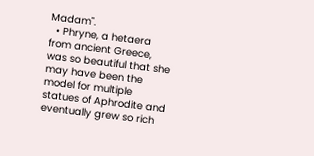Madam".
  • Phryne, a hetaera from ancient Greece, was so beautiful that she may have been the model for multiple statues of Aphrodite and eventually grew so rich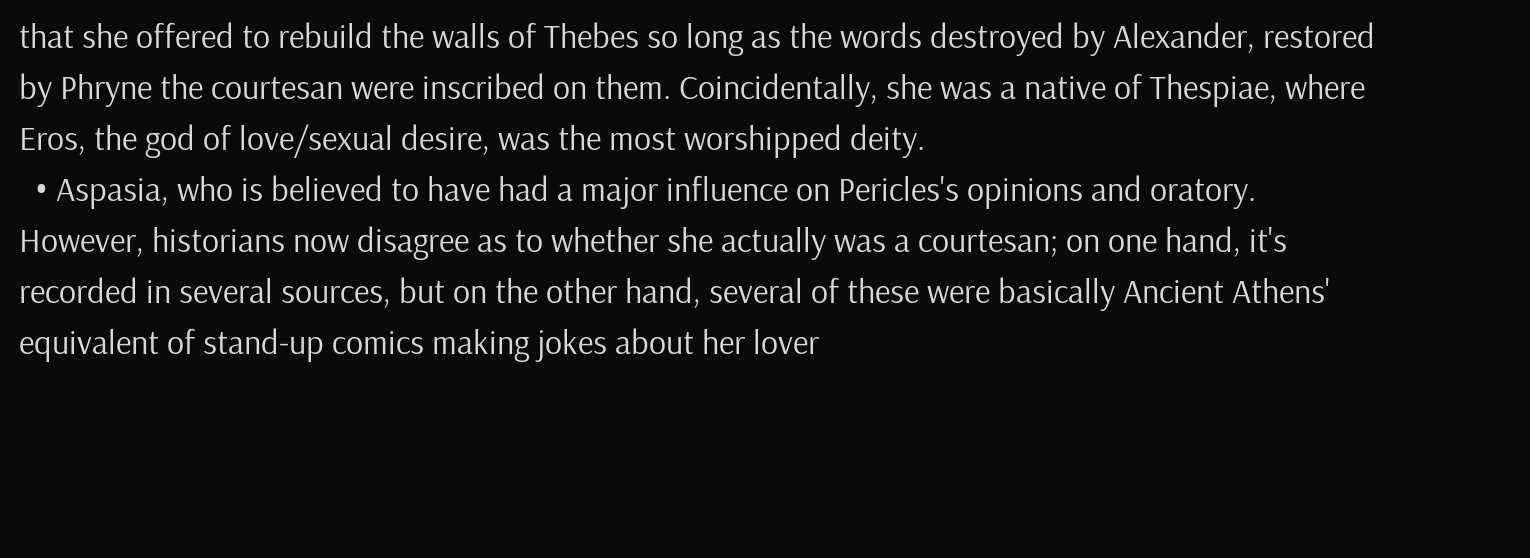that she offered to rebuild the walls of Thebes so long as the words destroyed by Alexander, restored by Phryne the courtesan were inscribed on them. Coincidentally, she was a native of Thespiae, where Eros, the god of love/sexual desire, was the most worshipped deity.
  • Aspasia, who is believed to have had a major influence on Pericles's opinions and oratory. However, historians now disagree as to whether she actually was a courtesan; on one hand, it's recorded in several sources, but on the other hand, several of these were basically Ancient Athens' equivalent of stand-up comics making jokes about her lover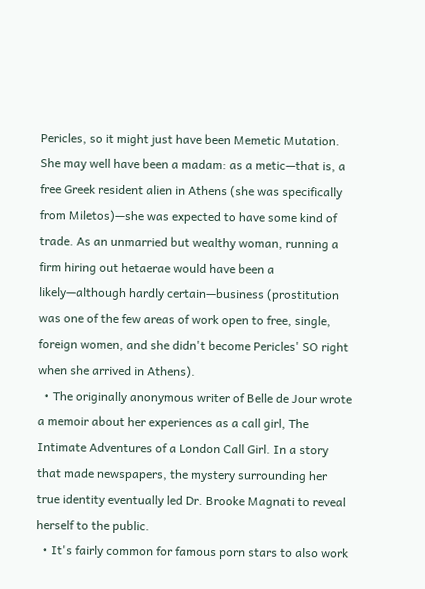Pericles, so it might just have been Memetic Mutation. She may well have been a madam: as a metic—that is, a free Greek resident alien in Athens (she was specifically from Miletos)—she was expected to have some kind of trade. As an unmarried but wealthy woman, running a firm hiring out hetaerae would have been a likely—although hardly certain—business (prostitution was one of the few areas of work open to free, single, foreign women, and she didn't become Pericles' SO right when she arrived in Athens).
  • The originally anonymous writer of Belle de Jour wrote a memoir about her experiences as a call girl, The Intimate Adventures of a London Call Girl. In a story that made newspapers, the mystery surrounding her true identity eventually led Dr. Brooke Magnati to reveal herself to the public.
  • It's fairly common for famous porn stars to also work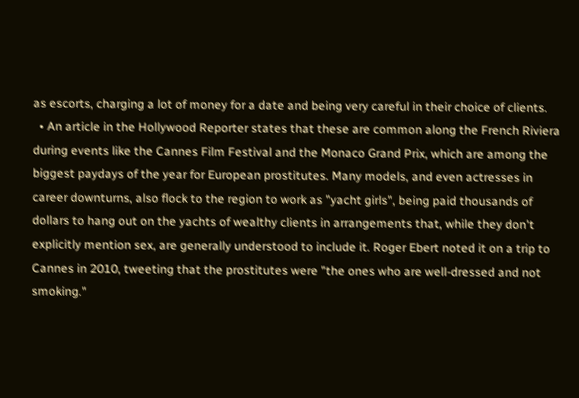as escorts, charging a lot of money for a date and being very careful in their choice of clients.
  • An article in the Hollywood Reporter states that these are common along the French Riviera during events like the Cannes Film Festival and the Monaco Grand Prix, which are among the biggest paydays of the year for European prostitutes. Many models, and even actresses in career downturns, also flock to the region to work as "yacht girls", being paid thousands of dollars to hang out on the yachts of wealthy clients in arrangements that, while they don't explicitly mention sex, are generally understood to include it. Roger Ebert noted it on a trip to Cannes in 2010, tweeting that the prostitutes were "the ones who are well-dressed and not smoking."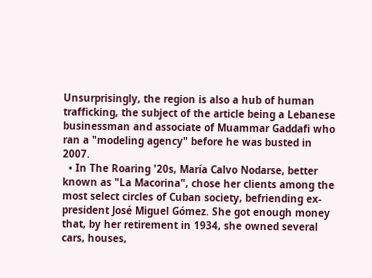Unsurprisingly, the region is also a hub of human trafficking, the subject of the article being a Lebanese businessman and associate of Muammar Gaddafi who ran a "modeling agency" before he was busted in 2007.
  • In The Roaring '20s, María Calvo Nodarse, better known as "La Macorina", chose her clients among the most select circles of Cuban society, befriending ex-president José Miguel Gómez. She got enough money that, by her retirement in 1934, she owned several cars, houses,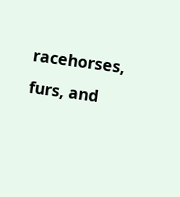racehorses, furs, and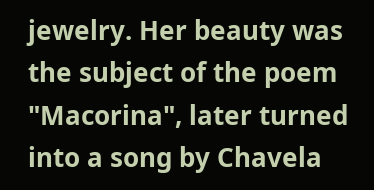jewelry. Her beauty was the subject of the poem "Macorina", later turned into a song by Chavela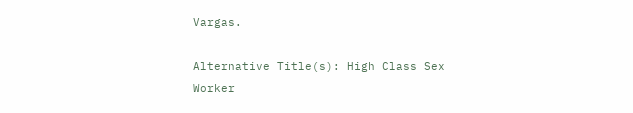Vargas.

Alternative Title(s): High Class Sex Worker